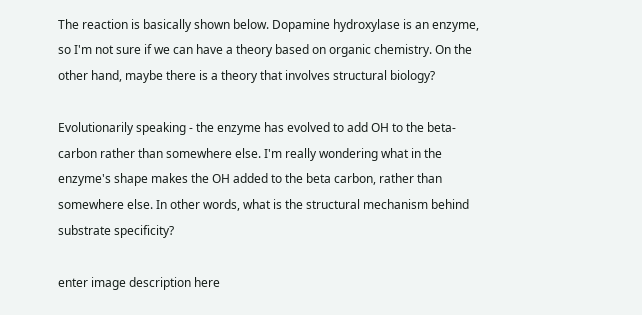The reaction is basically shown below. Dopamine hydroxylase is an enzyme, so I'm not sure if we can have a theory based on organic chemistry. On the other hand, maybe there is a theory that involves structural biology?

Evolutionarily speaking - the enzyme has evolved to add OH to the beta-carbon rather than somewhere else. I'm really wondering what in the enzyme's shape makes the OH added to the beta carbon, rather than somewhere else. In other words, what is the structural mechanism behind substrate specificity?

enter image description here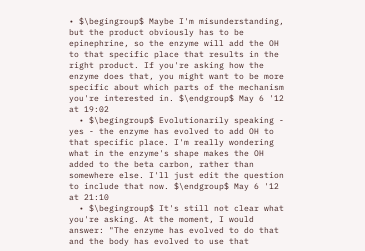• $\begingroup$ Maybe I'm misunderstanding, but the product obviously has to be epinephrine, so the enzyme will add the OH to that specific place that results in the right product. If you're asking how the enzyme does that, you might want to be more specific about which parts of the mechanism you're interested in. $\endgroup$ May 6 '12 at 19:02
  • $\begingroup$ Evolutionarily speaking - yes - the enzyme has evolved to add OH to that specific place. I'm really wondering what in the enzyme's shape makes the OH added to the beta carbon, rather than somewhere else. I'll just edit the question to include that now. $\endgroup$ May 6 '12 at 21:10
  • $\begingroup$ It's still not clear what you're asking. At the moment, I would answer: "The enzyme has evolved to do that and the body has evolved to use that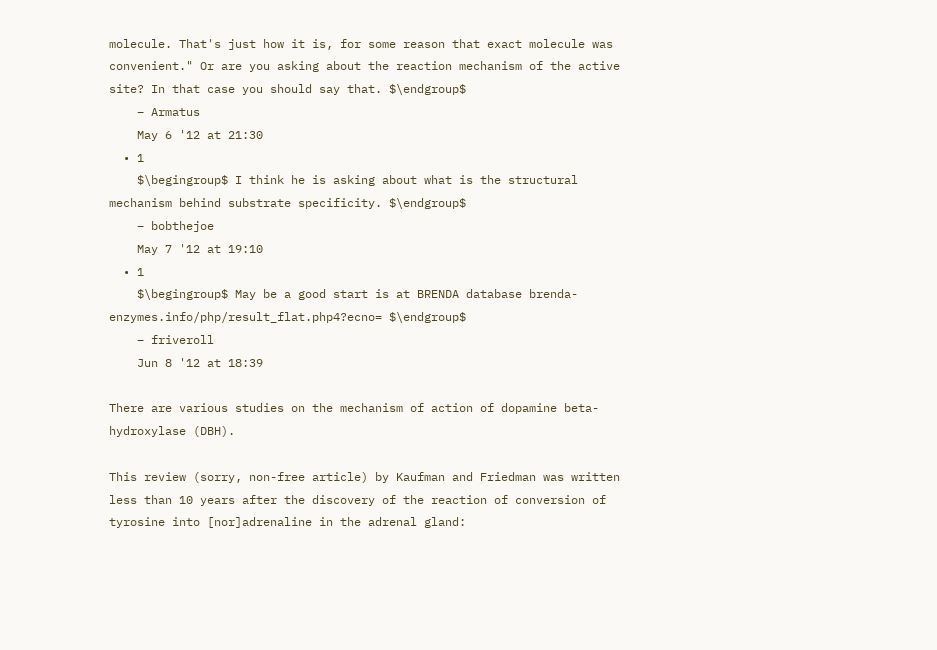molecule. That's just how it is, for some reason that exact molecule was convenient." Or are you asking about the reaction mechanism of the active site? In that case you should say that. $\endgroup$
    – Armatus
    May 6 '12 at 21:30
  • 1
    $\begingroup$ I think he is asking about what is the structural mechanism behind substrate specificity. $\endgroup$
    – bobthejoe
    May 7 '12 at 19:10
  • 1
    $\begingroup$ May be a good start is at BRENDA database brenda-enzymes.info/php/result_flat.php4?ecno= $\endgroup$
    – friveroll
    Jun 8 '12 at 18:39

There are various studies on the mechanism of action of dopamine beta-hydroxylase (DBH).

This review (sorry, non-free article) by Kaufman and Friedman was written less than 10 years after the discovery of the reaction of conversion of tyrosine into [nor]adrenaline in the adrenal gland: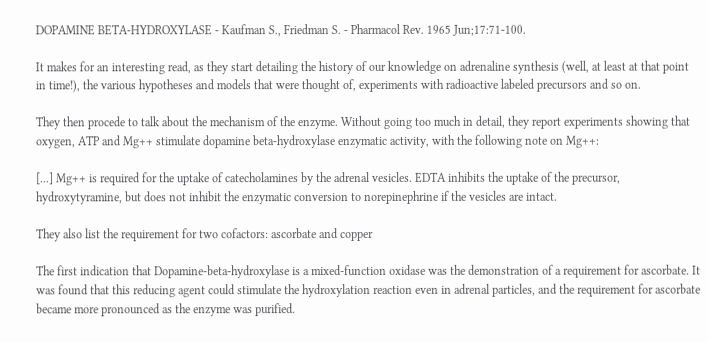DOPAMINE BETA-HYDROXYLASE - Kaufman S., Friedman S. - Pharmacol Rev. 1965 Jun;17:71-100.

It makes for an interesting read, as they start detailing the history of our knowledge on adrenaline synthesis (well, at least at that point in time!), the various hypotheses and models that were thought of, experiments with radioactive labeled precursors and so on.

They then procede to talk about the mechanism of the enzyme. Without going too much in detail, they report experiments showing that oxygen, ATP and Mg++ stimulate dopamine beta-hydroxylase enzymatic activity, with the following note on Mg++:

[...] Mg++ is required for the uptake of catecholamines by the adrenal vesicles. EDTA inhibits the uptake of the precursor, hydroxytyramine, but does not inhibit the enzymatic conversion to norepinephrine if the vesicles are intact.

They also list the requirement for two cofactors: ascorbate and copper

The first indication that Dopamine-beta-hydroxylase is a mixed-function oxidase was the demonstration of a requirement for ascorbate. It was found that this reducing agent could stimulate the hydroxylation reaction even in adrenal particles, and the requirement for ascorbate became more pronounced as the enzyme was purified.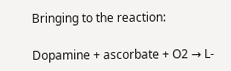Bringing to the reaction:

Dopamine + ascorbate + O2 → L-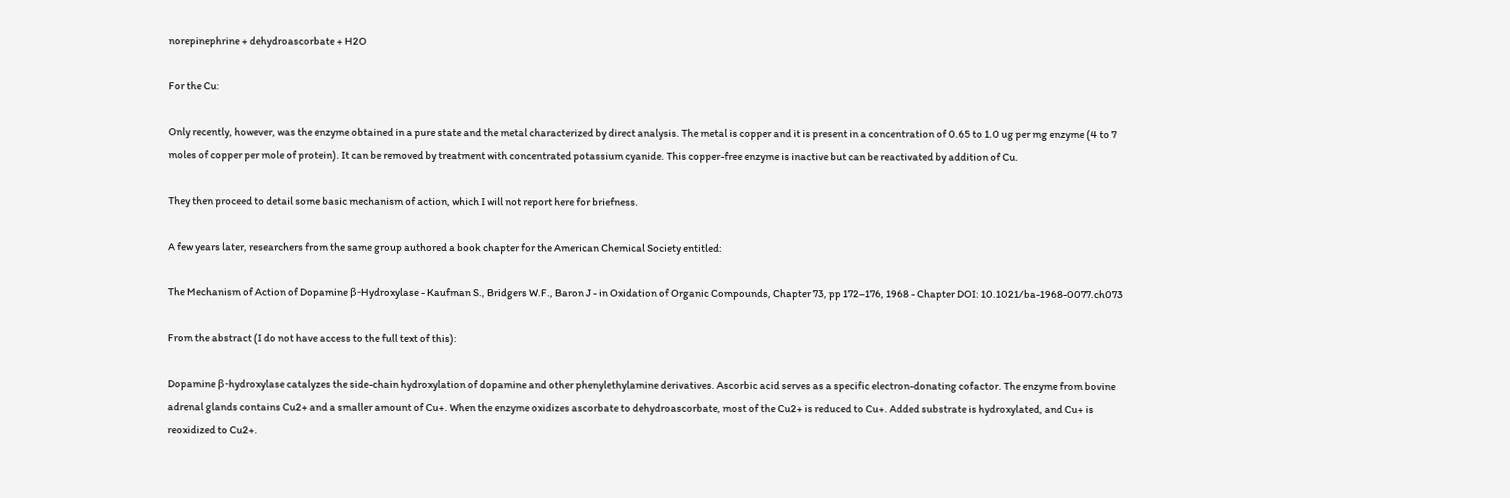norepinephrine + dehydroascorbate + H2O

For the Cu:

Only recently, however, was the enzyme obtained in a pure state and the metal characterized by direct analysis. The metal is copper and it is present in a concentration of 0.65 to 1.0 ug per mg enzyme (4 to 7 moles of copper per mole of protein). It can be removed by treatment with concentrated potassium cyanide. This copper-free enzyme is inactive but can be reactivated by addition of Cu.

They then proceed to detail some basic mechanism of action, which I will not report here for briefness.

A few years later, researchers from the same group authored a book chapter for the American Chemical Society entitled:

The Mechanism of Action of Dopamine β-Hydroxylase - Kaufman S., Bridgers W.F., Baron J - in Oxidation of Organic Compounds, Chapter 73, pp 172–176, 1968 - Chapter DOI: 10.1021/ba-1968-0077.ch073

From the abstract (I do not have access to the full text of this):

Dopamine β-hydroxylase catalyzes the side-chain hydroxylation of dopamine and other phenylethylamine derivatives. Ascorbic acid serves as a specific electron-donating cofactor. The enzyme from bovine adrenal glands contains Cu2+ and a smaller amount of Cu+. When the enzyme oxidizes ascorbate to dehydroascorbate, most of the Cu2+ is reduced to Cu+. Added substrate is hydroxylated, and Cu+ is reoxidized to Cu2+.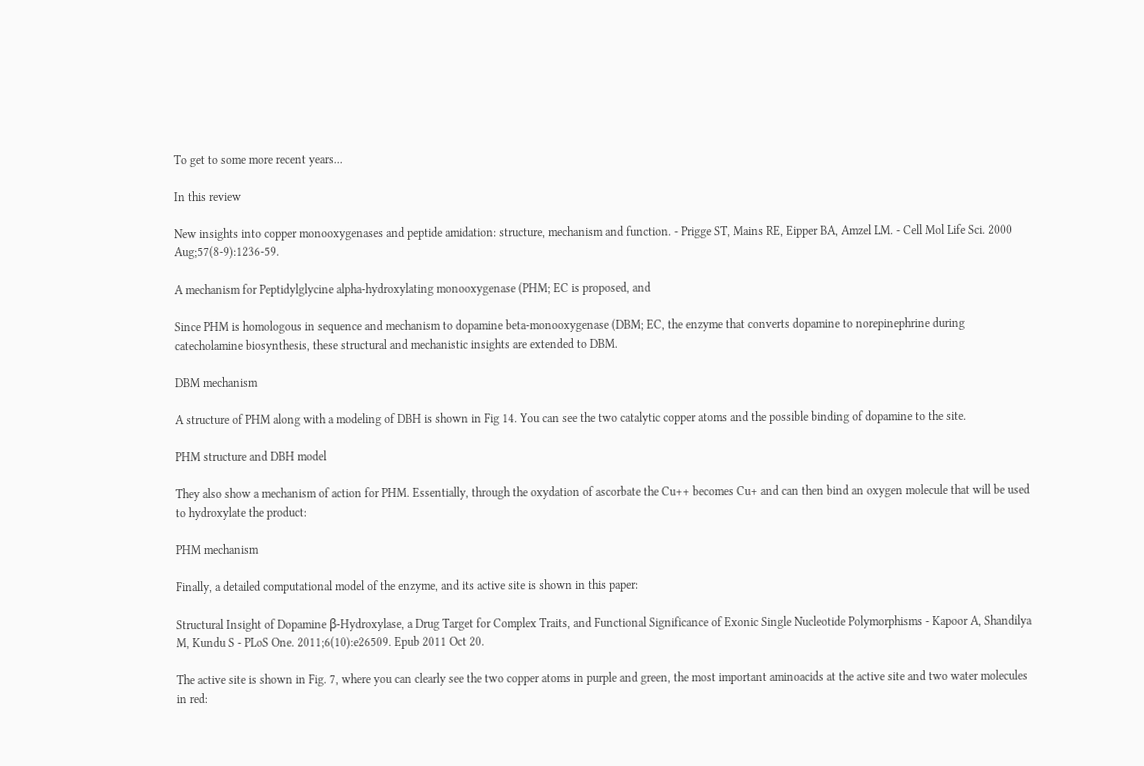To get to some more recent years...

In this review

New insights into copper monooxygenases and peptide amidation: structure, mechanism and function. - Prigge ST, Mains RE, Eipper BA, Amzel LM. - Cell Mol Life Sci. 2000 Aug;57(8-9):1236-59.

A mechanism for Peptidylglycine alpha-hydroxylating monooxygenase (PHM; EC is proposed, and

Since PHM is homologous in sequence and mechanism to dopamine beta-monooxygenase (DBM; EC, the enzyme that converts dopamine to norepinephrine during catecholamine biosynthesis, these structural and mechanistic insights are extended to DBM.

DBM mechanism

A structure of PHM along with a modeling of DBH is shown in Fig 14. You can see the two catalytic copper atoms and the possible binding of dopamine to the site.

PHM structure and DBH model

They also show a mechanism of action for PHM. Essentially, through the oxydation of ascorbate the Cu++ becomes Cu+ and can then bind an oxygen molecule that will be used to hydroxylate the product:

PHM mechanism

Finally, a detailed computational model of the enzyme, and its active site is shown in this paper:

Structural Insight of Dopamine β-Hydroxylase, a Drug Target for Complex Traits, and Functional Significance of Exonic Single Nucleotide Polymorphisms - Kapoor A, Shandilya M, Kundu S - PLoS One. 2011;6(10):e26509. Epub 2011 Oct 20.

The active site is shown in Fig. 7, where you can clearly see the two copper atoms in purple and green, the most important aminoacids at the active site and two water molecules in red: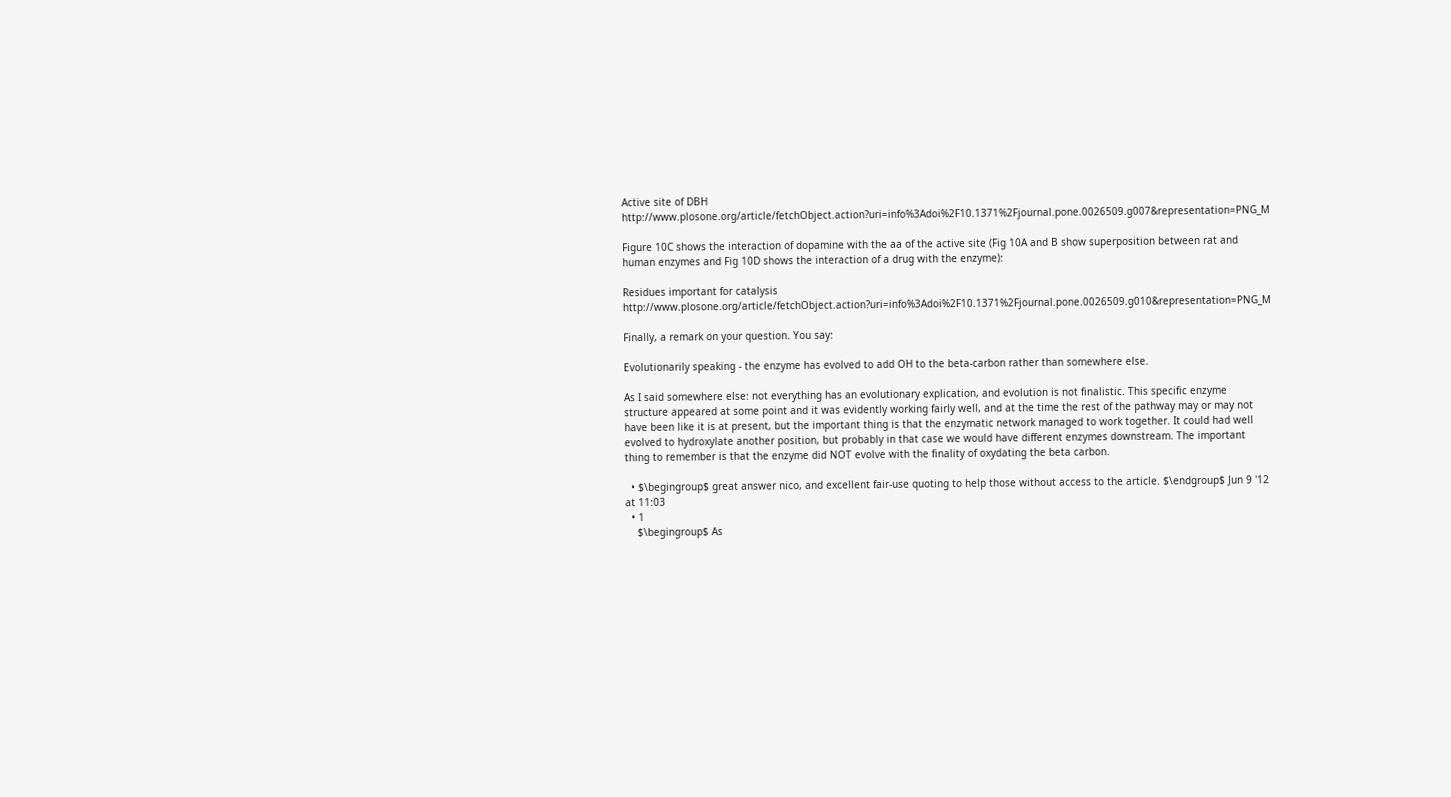Active site of DBH http://www.plosone.org/article/fetchObject.action?uri=info%3Adoi%2F10.1371%2Fjournal.pone.0026509.g007&representation=PNG_M

Figure 10C shows the interaction of dopamine with the aa of the active site (Fig 10A and B show superposition between rat and human enzymes and Fig 10D shows the interaction of a drug with the enzyme):

Residues important for catalysis http://www.plosone.org/article/fetchObject.action?uri=info%3Adoi%2F10.1371%2Fjournal.pone.0026509.g010&representation=PNG_M

Finally, a remark on your question. You say:

Evolutionarily speaking - the enzyme has evolved to add OH to the beta-carbon rather than somewhere else.

As I said somewhere else: not everything has an evolutionary explication, and evolution is not finalistic. This specific enzyme structure appeared at some point and it was evidently working fairly well, and at the time the rest of the pathway may or may not have been like it is at present, but the important thing is that the enzymatic network managed to work together. It could had well evolved to hydroxylate another position, but probably in that case we would have different enzymes downstream. The important thing to remember is that the enzyme did NOT evolve with the finality of oxydating the beta carbon.

  • $\begingroup$ great answer nico, and excellent fair-use quoting to help those without access to the article. $\endgroup$ Jun 9 '12 at 11:03
  • 1
    $\begingroup$ As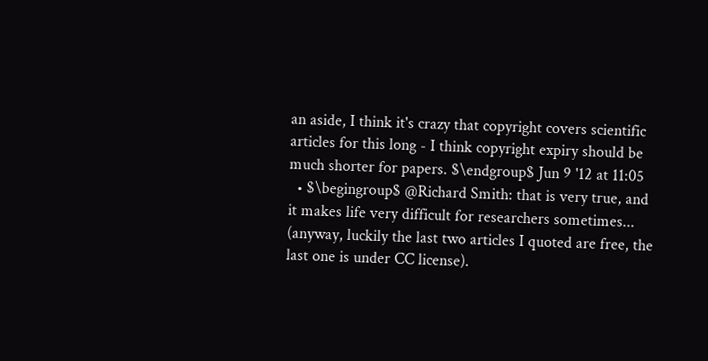an aside, I think it's crazy that copyright covers scientific articles for this long - I think copyright expiry should be much shorter for papers. $\endgroup$ Jun 9 '12 at 11:05
  • $\begingroup$ @Richard Smith: that is very true, and it makes life very difficult for researchers sometimes... (anyway, luckily the last two articles I quoted are free, the last one is under CC license).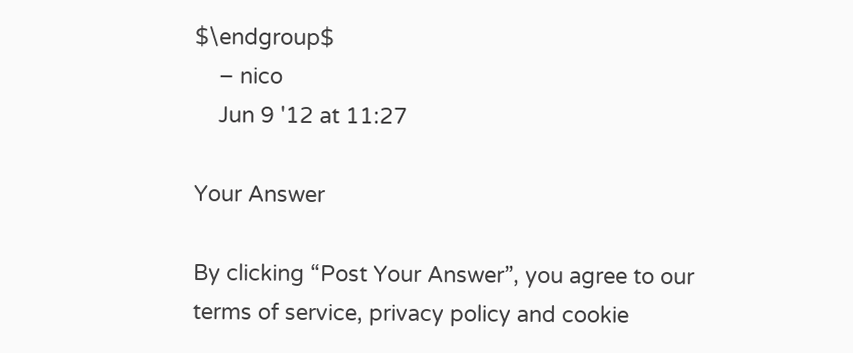$\endgroup$
    – nico
    Jun 9 '12 at 11:27

Your Answer

By clicking “Post Your Answer”, you agree to our terms of service, privacy policy and cookie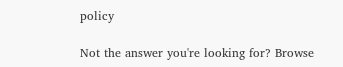policy

Not the answer you're looking for? Browse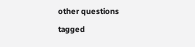other questions tagged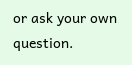or ask your own question.